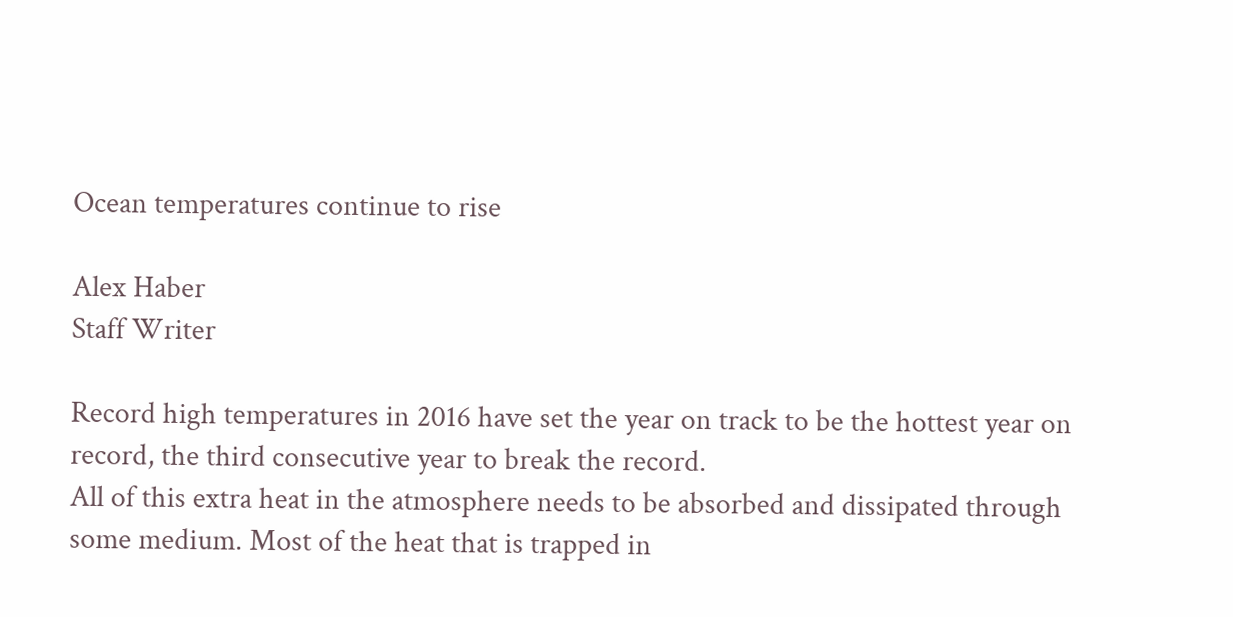Ocean temperatures continue to rise

Alex Haber
Staff Writer

Record high temperatures in 2016 have set the year on track to be the hottest year on record, the third consecutive year to break the record.
All of this extra heat in the atmosphere needs to be absorbed and dissipated through some medium. Most of the heat that is trapped in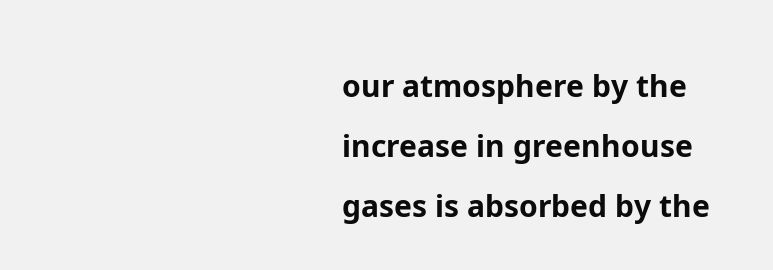our atmosphere by the increase in greenhouse gases is absorbed by the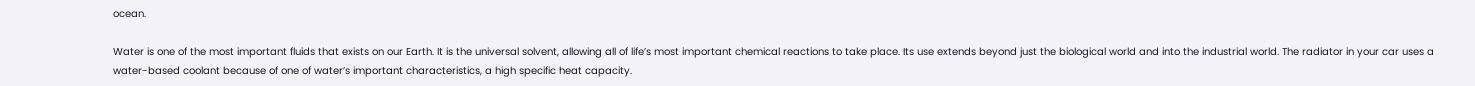ocean.

Water is one of the most important fluids that exists on our Earth. It is the universal solvent, allowing all of life’s most important chemical reactions to take place. Its use extends beyond just the biological world and into the industrial world. The radiator in your car uses a water-based coolant because of one of water’s important characteristics, a high specific heat capacity.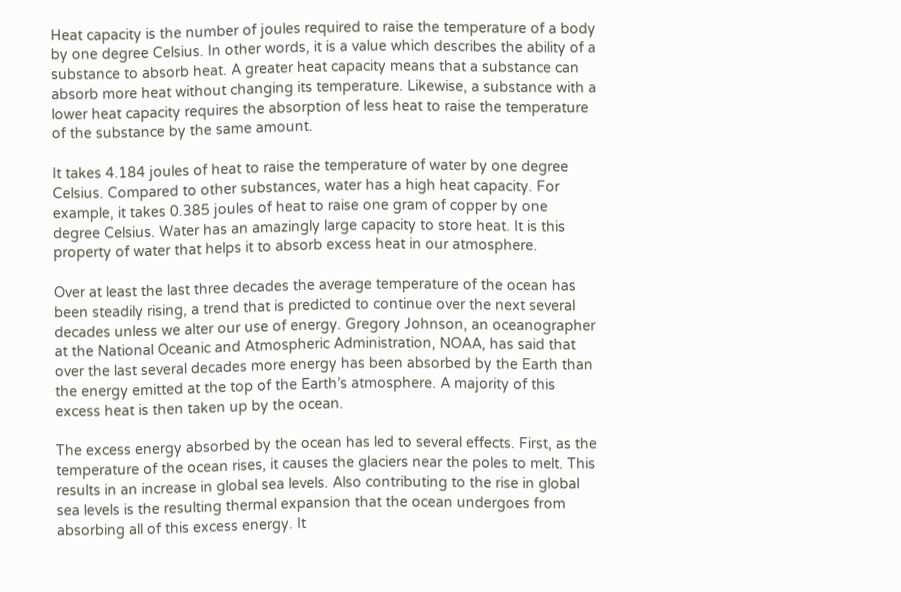Heat capacity is the number of joules required to raise the temperature of a body by one degree Celsius. In other words, it is a value which describes the ability of a substance to absorb heat. A greater heat capacity means that a substance can absorb more heat without changing its temperature. Likewise, a substance with a lower heat capacity requires the absorption of less heat to raise the temperature of the substance by the same amount.

It takes 4.184 joules of heat to raise the temperature of water by one degree Celsius. Compared to other substances, water has a high heat capacity. For example, it takes 0.385 joules of heat to raise one gram of copper by one degree Celsius. Water has an amazingly large capacity to store heat. It is this property of water that helps it to absorb excess heat in our atmosphere.

Over at least the last three decades the average temperature of the ocean has been steadily rising, a trend that is predicted to continue over the next several decades unless we alter our use of energy. Gregory Johnson, an oceanographer at the National Oceanic and Atmospheric Administration, NOAA, has said that over the last several decades more energy has been absorbed by the Earth than the energy emitted at the top of the Earth’s atmosphere. A majority of this excess heat is then taken up by the ocean.

The excess energy absorbed by the ocean has led to several effects. First, as the temperature of the ocean rises, it causes the glaciers near the poles to melt. This results in an increase in global sea levels. Also contributing to the rise in global sea levels is the resulting thermal expansion that the ocean undergoes from absorbing all of this excess energy. It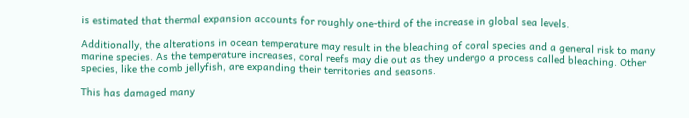is estimated that thermal expansion accounts for roughly one-third of the increase in global sea levels.

Additionally, the alterations in ocean temperature may result in the bleaching of coral species and a general risk to many marine species. As the temperature increases, coral reefs may die out as they undergo a process called bleaching. Other species, like the comb jellyfish, are expanding their territories and seasons.

This has damaged many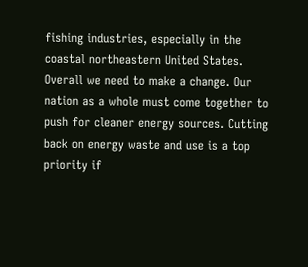fishing industries, especially in the coastal northeastern United States.
Overall we need to make a change. Our nation as a whole must come together to push for cleaner energy sources. Cutting back on energy waste and use is a top priority if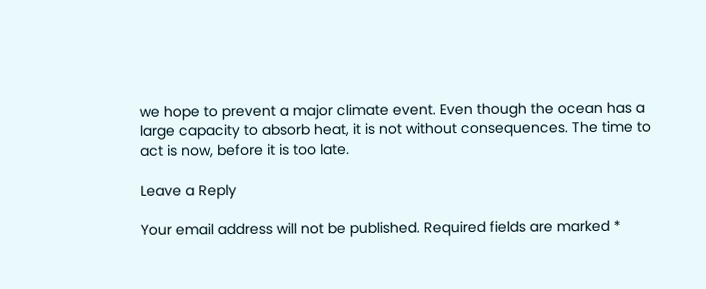we hope to prevent a major climate event. Even though the ocean has a large capacity to absorb heat, it is not without consequences. The time to act is now, before it is too late.

Leave a Reply

Your email address will not be published. Required fields are marked *